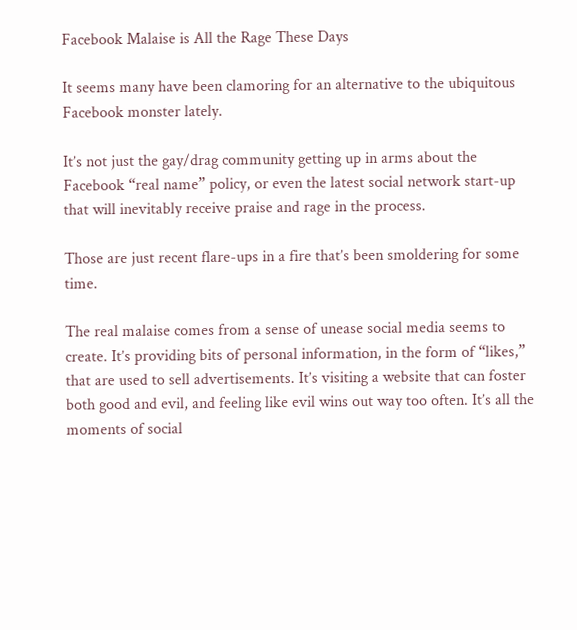Facebook Malaise is All the Rage These Days

It seems many have been clamoring for an alternative to the ubiquitous Facebook monster lately.

It’s not just the gay/drag community getting up in arms about the Facebook “real name” policy, or even the latest social network start-up that will inevitably receive praise and rage in the process.

Those are just recent flare-ups in a fire that’s been smoldering for some time.

The real malaise comes from a sense of unease social media seems to create. It’s providing bits of personal information, in the form of “likes,” that are used to sell advertisements. It’s visiting a website that can foster both good and evil, and feeling like evil wins out way too often. It’s all the moments of social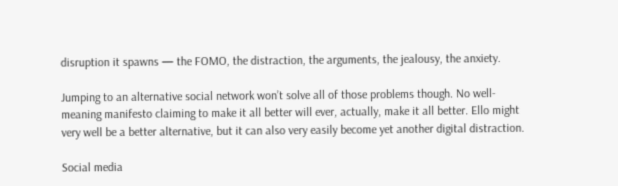disruption it spawns — the FOMO, the distraction, the arguments, the jealousy, the anxiety.

Jumping to an alternative social network won’t solve all of those problems though. No well-meaning manifesto claiming to make it all better will ever, actually, make it all better. Ello might very well be a better alternative, but it can also very easily become yet another digital distraction.

Social media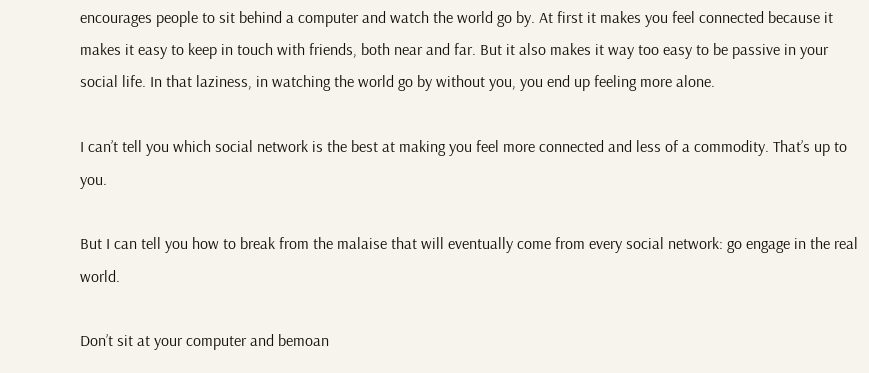encourages people to sit behind a computer and watch the world go by. At first it makes you feel connected because it makes it easy to keep in touch with friends, both near and far. But it also makes it way too easy to be passive in your social life. In that laziness, in watching the world go by without you, you end up feeling more alone.

I can’t tell you which social network is the best at making you feel more connected and less of a commodity. That’s up to you.

But I can tell you how to break from the malaise that will eventually come from every social network: go engage in the real world.

Don’t sit at your computer and bemoan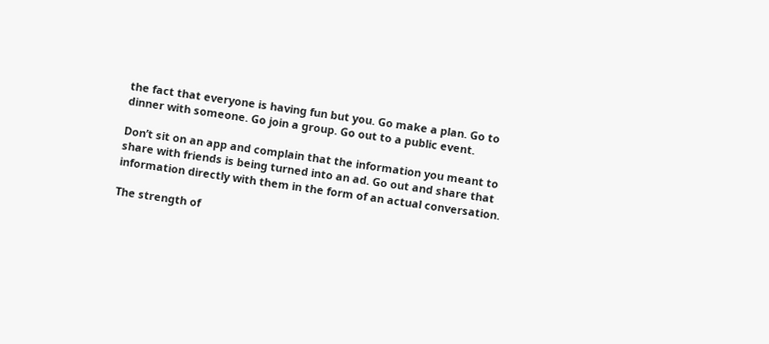the fact that everyone is having fun but you. Go make a plan. Go to dinner with someone. Go join a group. Go out to a public event.

Don’t sit on an app and complain that the information you meant to share with friends is being turned into an ad. Go out and share that information directly with them in the form of an actual conversation.

The strength of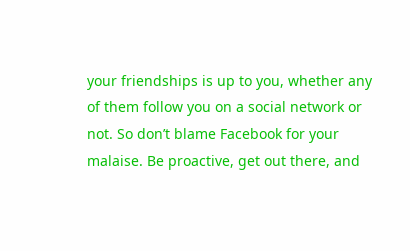your friendships is up to you, whether any of them follow you on a social network or not. So don’t blame Facebook for your malaise. Be proactive, get out there, and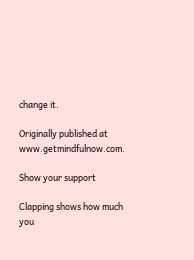change it.

Originally published at www.getmindfulnow.com.

Show your support

Clapping shows how much you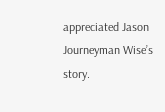appreciated Jason Journeyman Wise’s story.